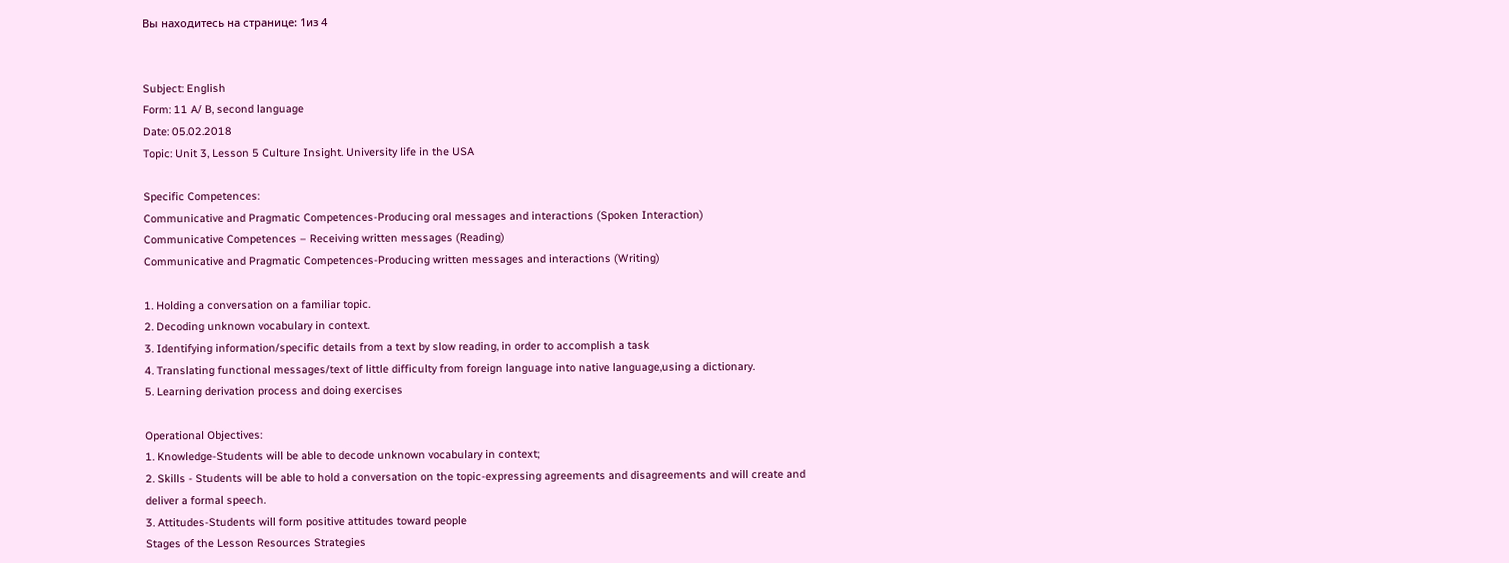Вы находитесь на странице: 1из 4


Subject: English
Form: 11 A/ B, second language
Date: 05.02.2018
Topic: Unit 3, Lesson 5 Culture Insight. University life in the USA

Specific Competences:
Communicative and Pragmatic Competences-Producing oral messages and interactions (Spoken Interaction)
Communicative Competences – Receiving written messages (Reading)
Communicative and Pragmatic Competences-Producing written messages and interactions (Writing)

1. Holding a conversation on a familiar topic.
2. Decoding unknown vocabulary in context.
3. Identifying information/specific details from a text by slow reading, in order to accomplish a task
4. Translating functional messages/text of little difficulty from foreign language into native language,using a dictionary.
5. Learning derivation process and doing exercises

Operational Objectives:
1. Knowledge-Students will be able to decode unknown vocabulary in context;
2. Skills - Students will be able to hold a conversation on the topic-expressing agreements and disagreements and will create and
deliver a formal speech.
3. Attitudes-Students will form positive attitudes toward people
Stages of the Lesson Resources Strategies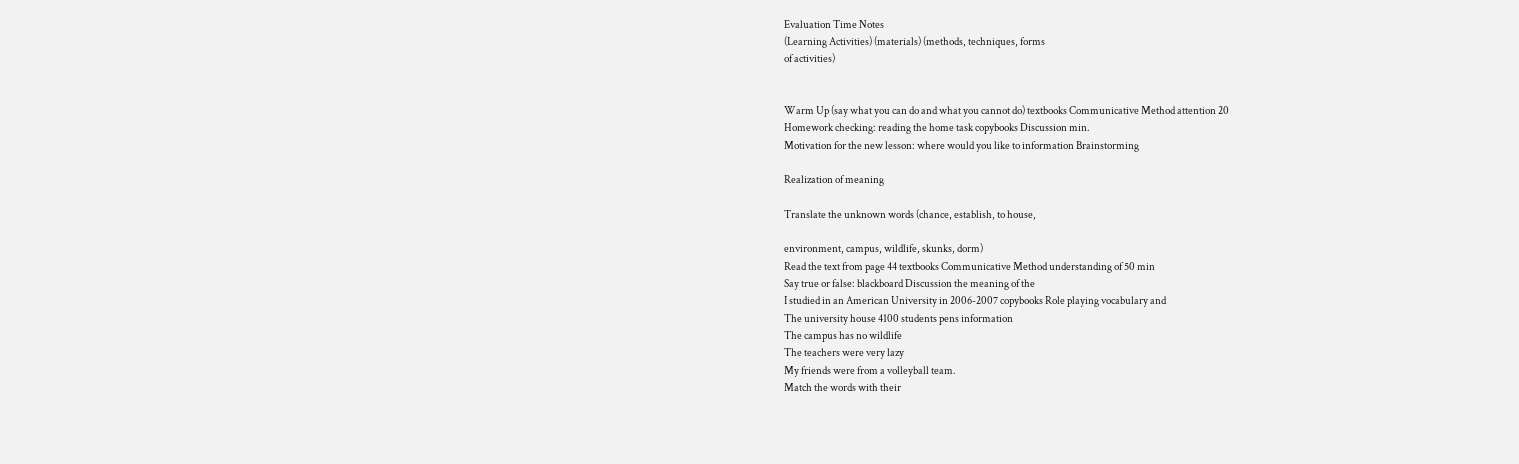Evaluation Time Notes
(Learning Activities) (materials) (methods, techniques, forms
of activities)


Warm Up (say what you can do and what you cannot do) textbooks Communicative Method attention 20
Homework checking: reading the home task copybooks Discussion min.
Motivation for the new lesson: where would you like to information Brainstorming

Realization of meaning

Translate the unknown words (chance, establish, to house,

environment, campus, wildlife, skunks, dorm)
Read the text from page 44 textbooks Communicative Method understanding of 50 min
Say true or false: blackboard Discussion the meaning of the
I studied in an American University in 2006-2007 copybooks Role playing vocabulary and
The university house 4100 students pens information
The campus has no wildlife
The teachers were very lazy
My friends were from a volleyball team.
Match the words with their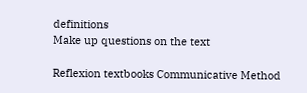definitions
Make up questions on the text

Reflexion textbooks Communicative Method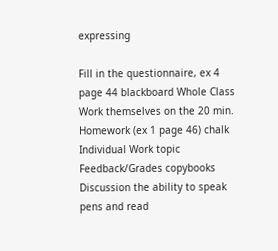expressing

Fill in the questionnaire, ex 4 page 44 blackboard Whole Class Work themselves on the 20 min.
Homework (ex 1 page 46) chalk Individual Work topic
Feedback/Grades copybooks Discussion the ability to speak
pens and read